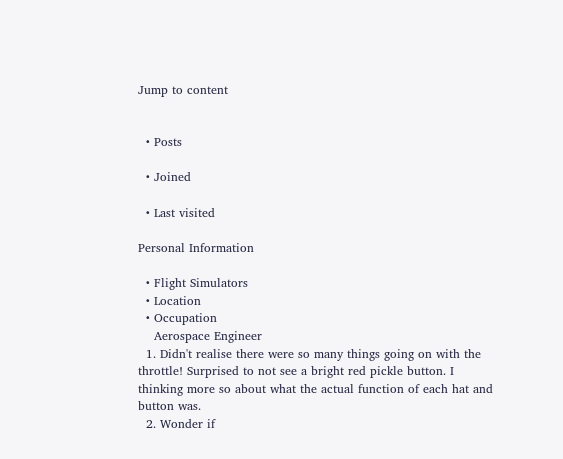Jump to content


  • Posts

  • Joined

  • Last visited

Personal Information

  • Flight Simulators
  • Location
  • Occupation
    Aerospace Engineer
  1. Didn't realise there were so many things going on with the throttle! Surprised to not see a bright red pickle button. I thinking more so about what the actual function of each hat and button was.
  2. Wonder if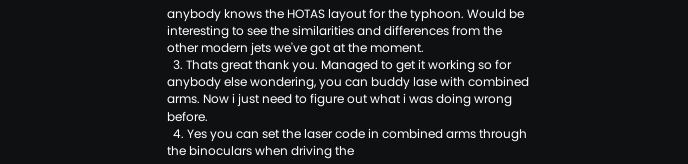anybody knows the HOTAS layout for the typhoon. Would be interesting to see the similarities and differences from the other modern jets we've got at the moment.
  3. Thats great thank you. Managed to get it working so for anybody else wondering, you can buddy lase with combined arms. Now i just need to figure out what i was doing wrong before.
  4. Yes you can set the laser code in combined arms through the binoculars when driving the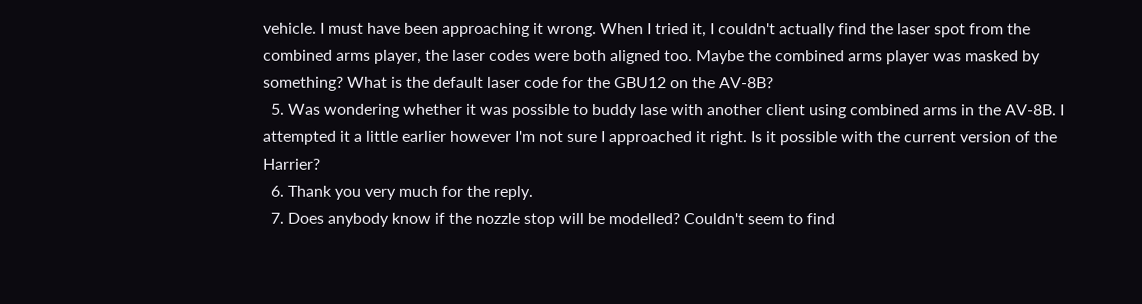vehicle. I must have been approaching it wrong. When I tried it, I couldn't actually find the laser spot from the combined arms player, the laser codes were both aligned too. Maybe the combined arms player was masked by something? What is the default laser code for the GBU12 on the AV-8B?
  5. Was wondering whether it was possible to buddy lase with another client using combined arms in the AV-8B. I attempted it a little earlier however I'm not sure I approached it right. Is it possible with the current version of the Harrier?
  6. Thank you very much for the reply.
  7. Does anybody know if the nozzle stop will be modelled? Couldn't seem to find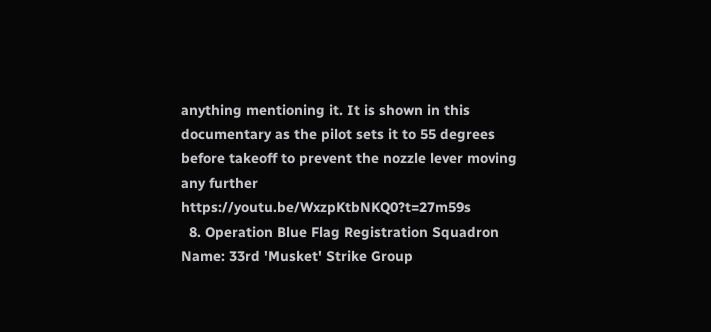anything mentioning it. It is shown in this documentary as the pilot sets it to 55 degrees before takeoff to prevent the nozzle lever moving any further https://youtu.be/WxzpKtbNKQ0?t=27m59s
  8. Operation Blue Flag Registration Squadron Name: 33rd 'Musket' Strike Group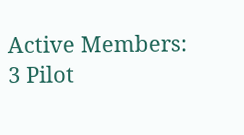Active Members: 3 Pilot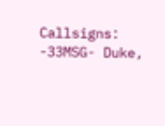Callsigns: -33MSG- Duke,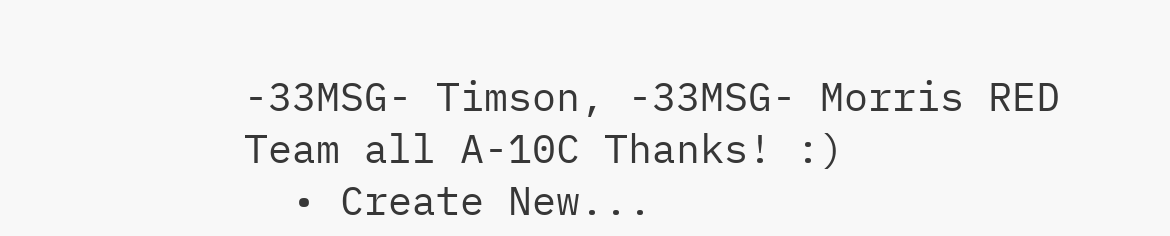-33MSG- Timson, -33MSG- Morris RED Team all A-10C Thanks! :)
  • Create New...